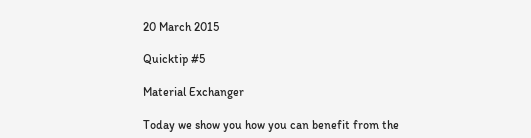20 March 2015

Quicktip #5

Material Exchanger

Today we show you how you can benefit from the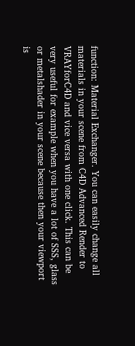function: Material Exchanger. You can easily change all materials in your scene from C4D Advanced Render to VRAYforC4D and vice versa with one click. This can be very useful for example when you have a lot of SSS, glass or metalshader in your scene because then your viewport is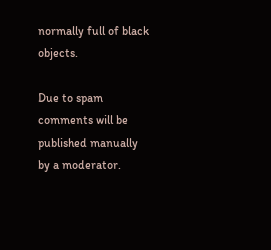normally full of black objects.

Due to spam comments will be published manually by a moderator.